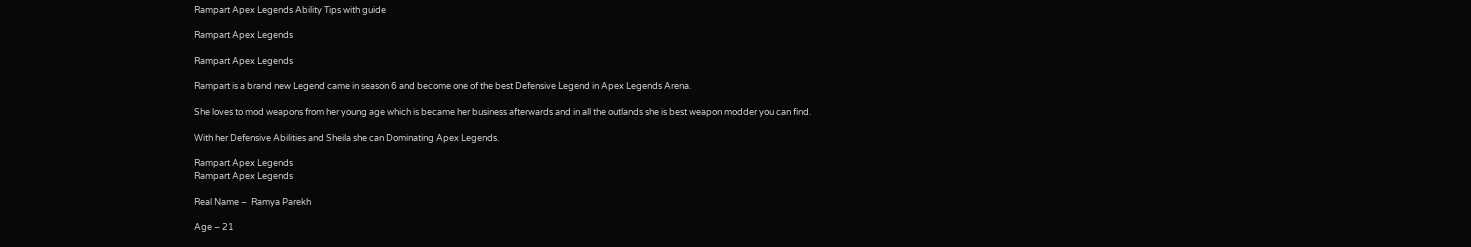Rampart Apex Legends Ability Tips with guide

Rampart Apex Legends

Rampart Apex Legends

Rampart is a brand new Legend came in season 6 and become one of the best Defensive Legend in Apex Legends Arena.

She loves to mod weapons from her young age which is became her business afterwards and in all the outlands she is best weapon modder you can find.

With her Defensive Abilities and Sheila she can Dominating Apex Legends.

Rampart Apex Legends
Rampart Apex Legends

Real Name –  Ramya Parekh

Age – 21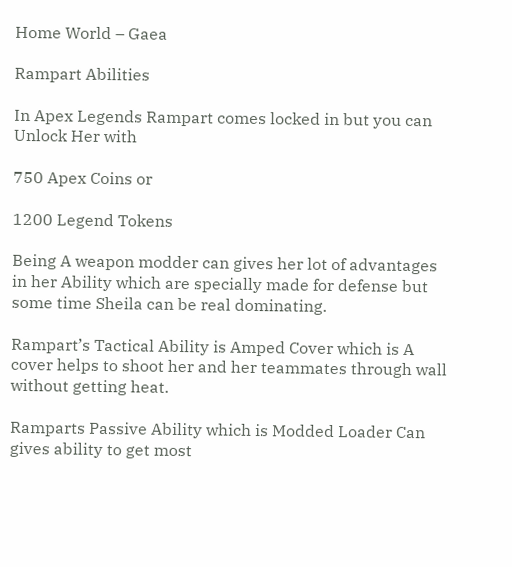Home World – Gaea

Rampart Abilities

In Apex Legends Rampart comes locked in but you can Unlock Her with

750 Apex Coins or

1200 Legend Tokens

Being A weapon modder can gives her lot of advantages in her Ability which are specially made for defense but some time Sheila can be real dominating.

Rampart’s Tactical Ability is Amped Cover which is A cover helps to shoot her and her teammates through wall without getting heat.

Ramparts Passive Ability which is Modded Loader Can gives ability to get most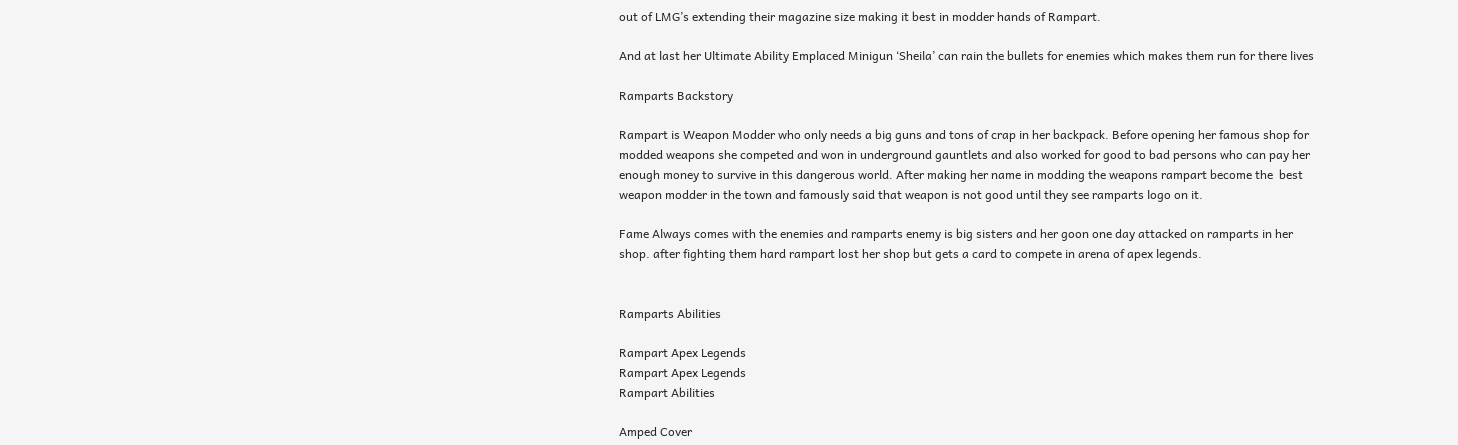out of LMG’s extending their magazine size making it best in modder hands of Rampart.

And at last her Ultimate Ability Emplaced Minigun ‘Sheila’ can rain the bullets for enemies which makes them run for there lives

Ramparts Backstory

Rampart is Weapon Modder who only needs a big guns and tons of crap in her backpack. Before opening her famous shop for modded weapons she competed and won in underground gauntlets and also worked for good to bad persons who can pay her enough money to survive in this dangerous world. After making her name in modding the weapons rampart become the  best weapon modder in the town and famously said that weapon is not good until they see ramparts logo on it.

Fame Always comes with the enemies and ramparts enemy is big sisters and her goon one day attacked on ramparts in her shop. after fighting them hard rampart lost her shop but gets a card to compete in arena of apex legends.


Ramparts Abilities

Rampart Apex Legends
Rampart Apex Legends
Rampart Abilities

Amped Cover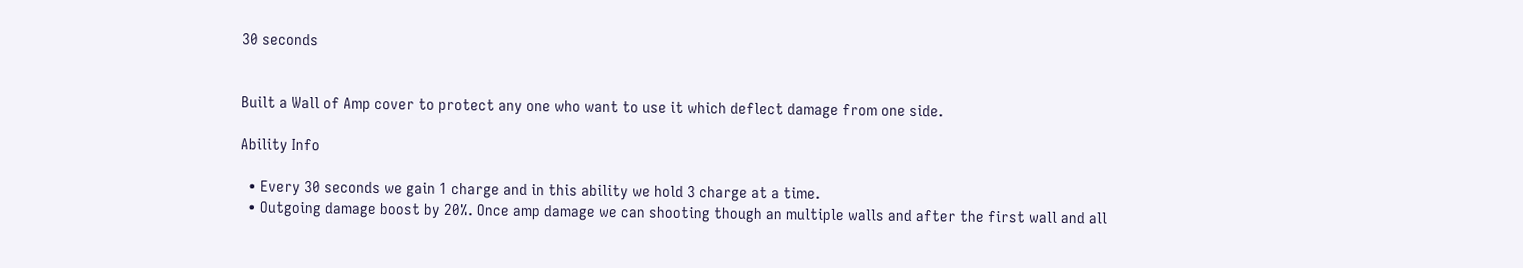30 seconds


Built a Wall of Amp cover to protect any one who want to use it which deflect damage from one side.

Ability Info

  • Every 30 seconds we gain 1 charge and in this ability we hold 3 charge at a time.
  • Outgoing damage boost by 20%. Once amp damage we can shooting though an multiple walls and after the first wall and all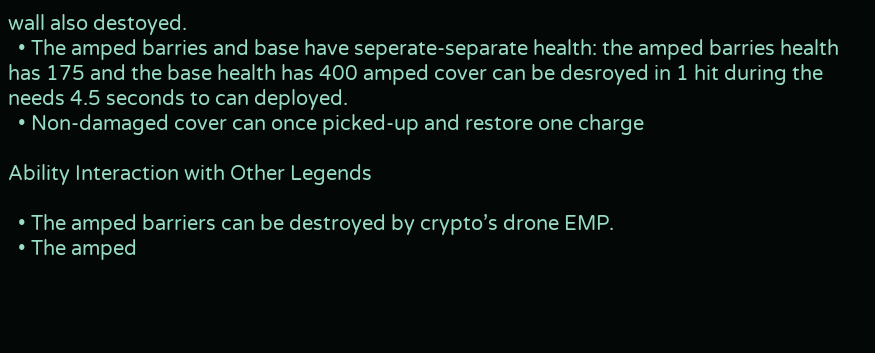wall also destoyed.
  • The amped barries and base have seperate-separate health: the amped barries health has 175 and the base health has 400 amped cover can be desroyed in 1 hit during the needs 4.5 seconds to can deployed.
  • Non-damaged cover can once picked-up and restore one charge

Ability Interaction with Other Legends

  • The amped barriers can be destroyed by crypto’s drone EMP.
  • The amped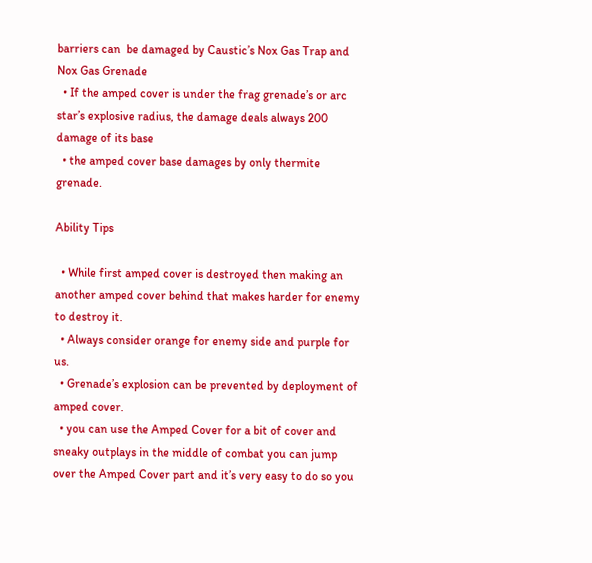barriers can  be damaged by Caustic’s Nox Gas Trap and Nox Gas Grenade
  • If the amped cover is under the frag grenade’s or arc star’s explosive radius, the damage deals always 200 damage of its base
  • the amped cover base damages by only thermite grenade.

Ability Tips

  • While first amped cover is destroyed then making an another amped cover behind that makes harder for enemy to destroy it.
  • Always consider orange for enemy side and purple for us.
  • Grenade’s explosion can be prevented by deployment of amped cover.
  • you can use the Amped Cover for a bit of cover and sneaky outplays in the middle of combat you can jump over the Amped Cover part and it’s very easy to do so you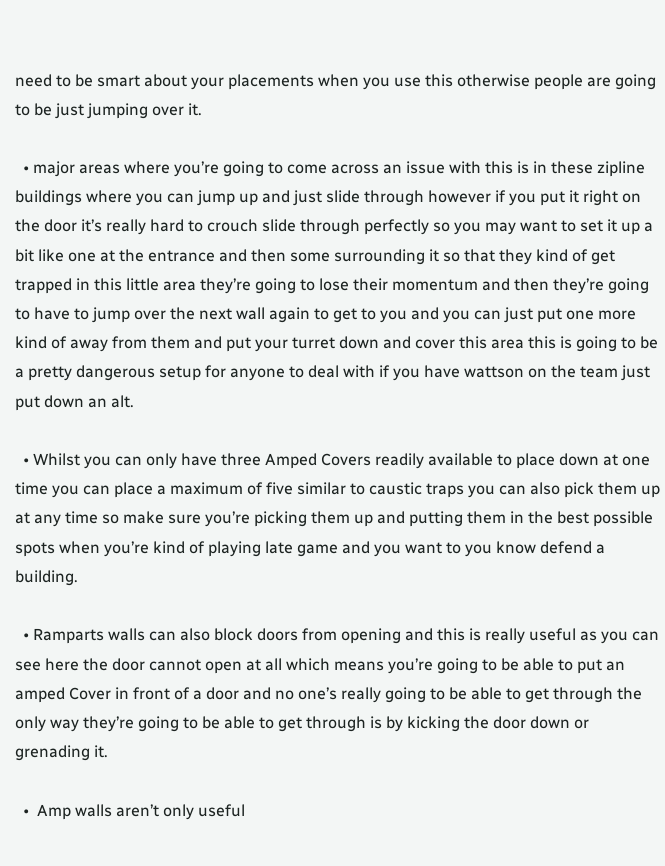need to be smart about your placements when you use this otherwise people are going to be just jumping over it.

  • major areas where you’re going to come across an issue with this is in these zipline buildings where you can jump up and just slide through however if you put it right on the door it’s really hard to crouch slide through perfectly so you may want to set it up a bit like one at the entrance and then some surrounding it so that they kind of get trapped in this little area they’re going to lose their momentum and then they’re going to have to jump over the next wall again to get to you and you can just put one more kind of away from them and put your turret down and cover this area this is going to be a pretty dangerous setup for anyone to deal with if you have wattson on the team just put down an alt.

  • Whilst you can only have three Amped Covers readily available to place down at one time you can place a maximum of five similar to caustic traps you can also pick them up at any time so make sure you’re picking them up and putting them in the best possible spots when you’re kind of playing late game and you want to you know defend a building.

  • Ramparts walls can also block doors from opening and this is really useful as you can see here the door cannot open at all which means you’re going to be able to put an amped Cover in front of a door and no one’s really going to be able to get through the only way they’re going to be able to get through is by kicking the door down or grenading it.

  •  Amp walls aren’t only useful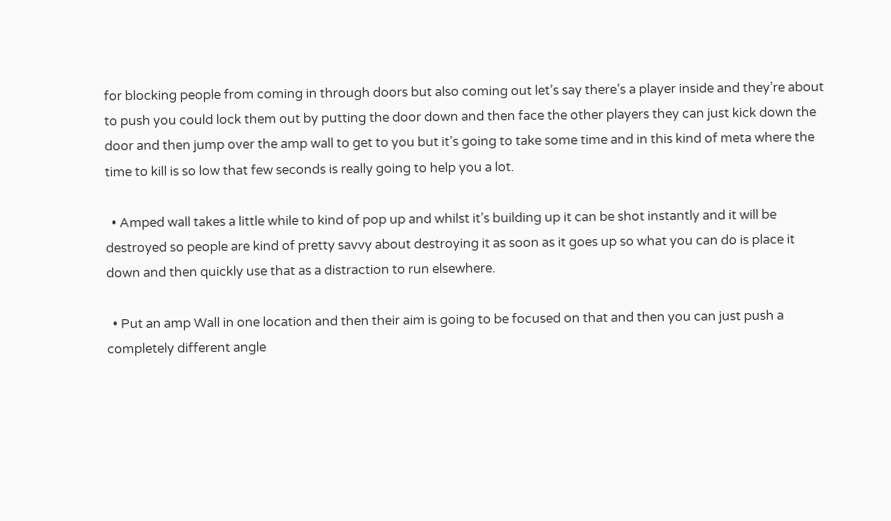for blocking people from coming in through doors but also coming out let’s say there’s a player inside and they’re about to push you could lock them out by putting the door down and then face the other players they can just kick down the door and then jump over the amp wall to get to you but it’s going to take some time and in this kind of meta where the time to kill is so low that few seconds is really going to help you a lot.

  • Amped wall takes a little while to kind of pop up and whilst it’s building up it can be shot instantly and it will be destroyed so people are kind of pretty savvy about destroying it as soon as it goes up so what you can do is place it down and then quickly use that as a distraction to run elsewhere.

  • Put an amp Wall in one location and then their aim is going to be focused on that and then you can just push a completely different angle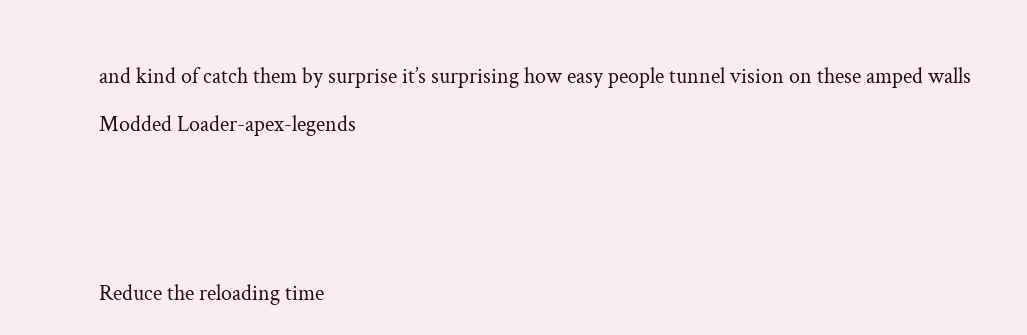and kind of catch them by surprise it’s surprising how easy people tunnel vision on these amped walls

Modded Loader-apex-legends






Reduce the reloading time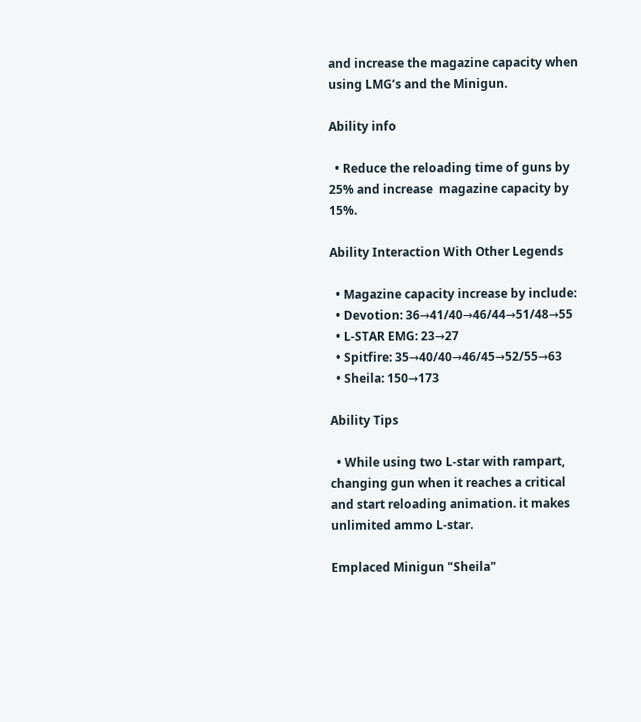and increase the magazine capacity when using LMG’s and the Minigun.

Ability info

  • Reduce the reloading time of guns by 25% and increase  magazine capacity by 15%.

Ability Interaction With Other Legends

  • Magazine capacity increase by include:
  • Devotion: 36→41/40→46/44→51/48→55
  • L-STAR EMG: 23→27
  • Spitfire: 35→40/40→46/45→52/55→63
  • Sheila: 150→173

Ability Tips

  • While using two L-star with rampart, changing gun when it reaches a critical and start reloading animation. it makes unlimited ammo L-star.

Emplaced Minigun "Sheila"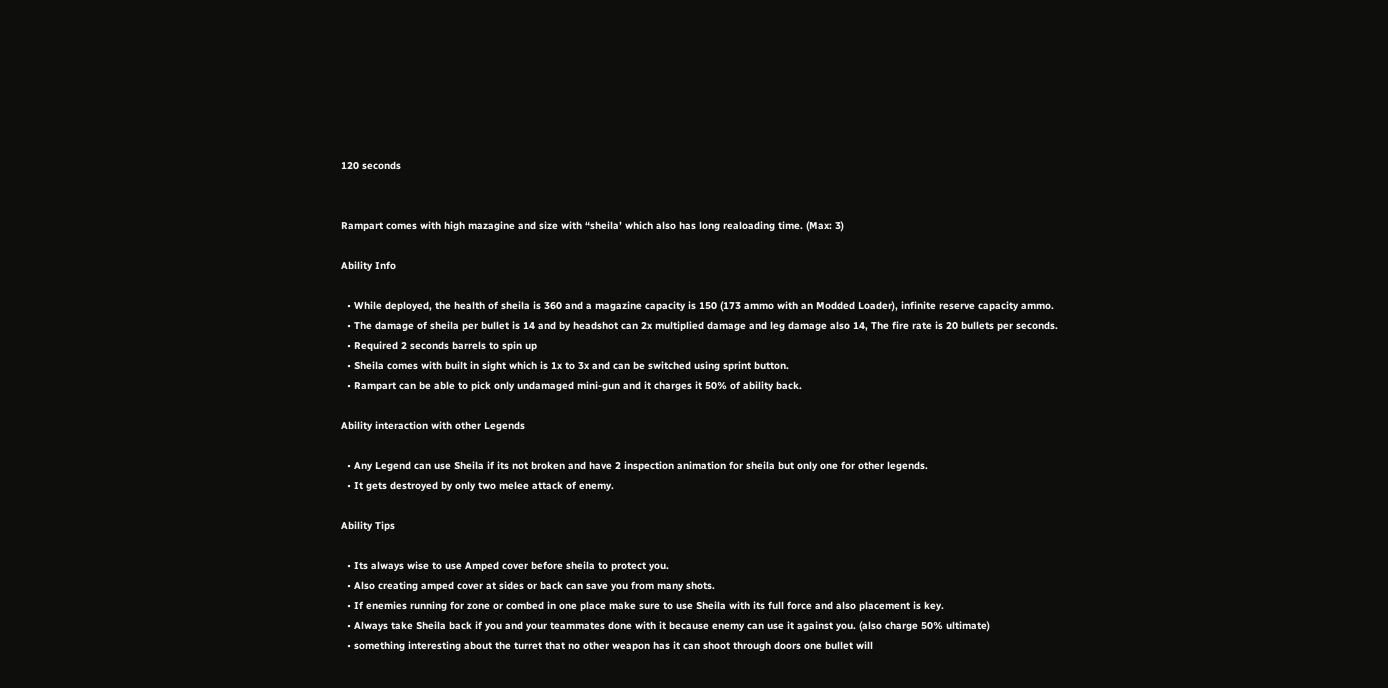120 seconds


Rampart comes with high mazagine and size with “sheila’ which also has long realoading time. (Max: 3)

Ability Info

  • While deployed, the health of sheila is 360 and a magazine capacity is 150 (173 ammo with an Modded Loader), infinite reserve capacity ammo.
  • The damage of sheila per bullet is 14 and by headshot can 2x multiplied damage and leg damage also 14, The fire rate is 20 bullets per seconds.
  • Required 2 seconds barrels to spin up
  • Sheila comes with built in sight which is 1x to 3x and can be switched using sprint button.
  • Rampart can be able to pick only undamaged mini-gun and it charges it 50% of ability back.

Ability interaction with other Legends

  • Any Legend can use Sheila if its not broken and have 2 inspection animation for sheila but only one for other legends.
  • It gets destroyed by only two melee attack of enemy.

Ability Tips

  • Its always wise to use Amped cover before sheila to protect you.
  • Also creating amped cover at sides or back can save you from many shots.
  • If enemies running for zone or combed in one place make sure to use Sheila with its full force and also placement is key.
  • Always take Sheila back if you and your teammates done with it because enemy can use it against you. (also charge 50% ultimate)
  • something interesting about the turret that no other weapon has it can shoot through doors one bullet will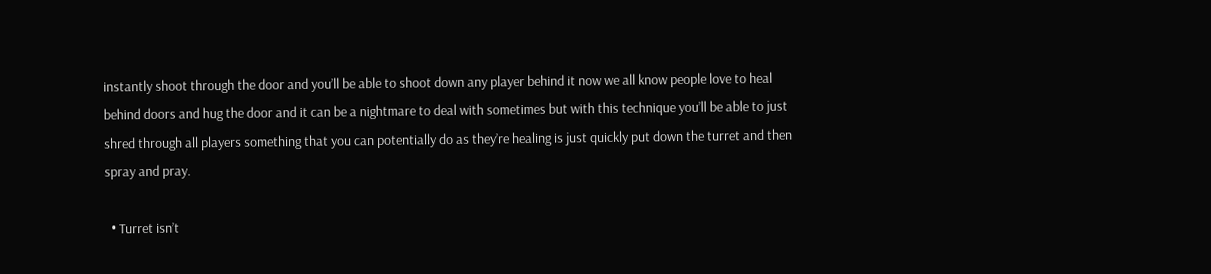instantly shoot through the door and you’ll be able to shoot down any player behind it now we all know people love to heal behind doors and hug the door and it can be a nightmare to deal with sometimes but with this technique you’ll be able to just shred through all players something that you can potentially do as they’re healing is just quickly put down the turret and then spray and pray.

  • Turret isn’t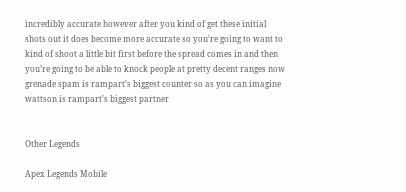incredibly accurate however after you kind of get these initial shots out it does become more accurate so you’re going to want to kind of shoot a little bit first before the spread comes in and then you’re going to be able to knock people at pretty decent ranges now grenade spam is rampart’s biggest counter so as you can imagine wattson is rampart’s biggest partner


Other Legends

Apex Legends Mobile